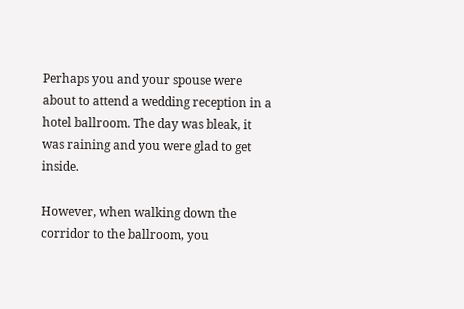Perhaps you and your spouse were about to attend a wedding reception in a hotel ballroom. The day was bleak, it was raining and you were glad to get inside.

However, when walking down the corridor to the ballroom, you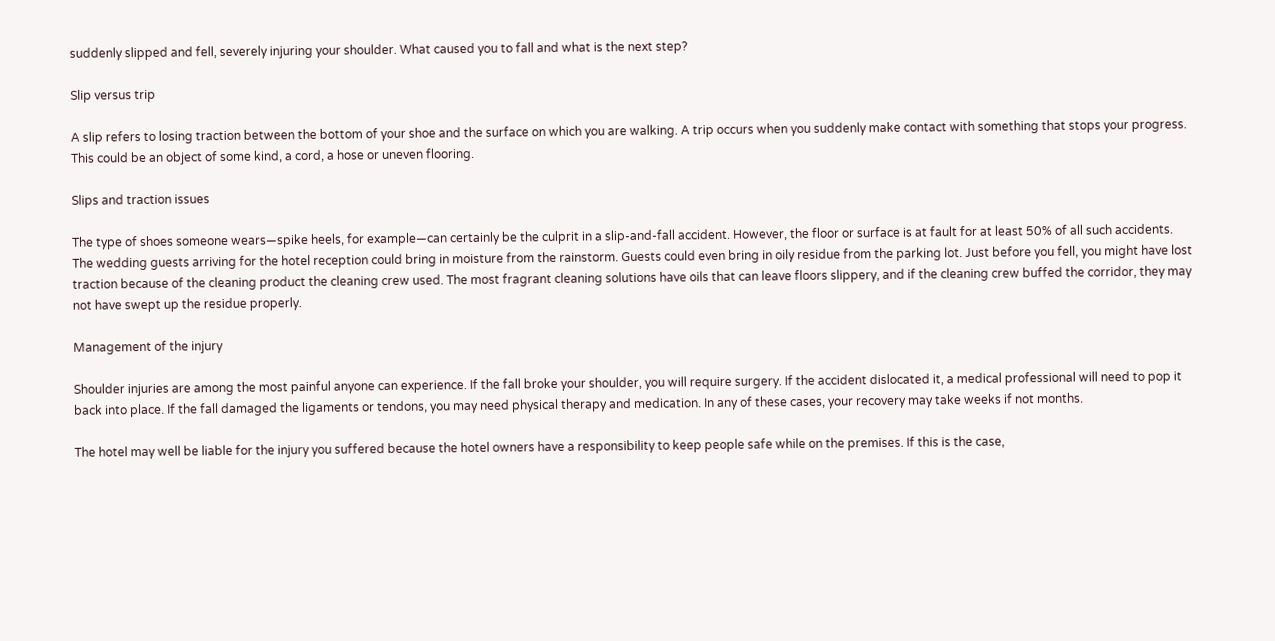suddenly slipped and fell, severely injuring your shoulder. What caused you to fall and what is the next step?

Slip versus trip

A slip refers to losing traction between the bottom of your shoe and the surface on which you are walking. A trip occurs when you suddenly make contact with something that stops your progress. This could be an object of some kind, a cord, a hose or uneven flooring.

Slips and traction issues

The type of shoes someone wears—spike heels, for example—can certainly be the culprit in a slip-and-fall accident. However, the floor or surface is at fault for at least 50% of all such accidents. The wedding guests arriving for the hotel reception could bring in moisture from the rainstorm. Guests could even bring in oily residue from the parking lot. Just before you fell, you might have lost traction because of the cleaning product the cleaning crew used. The most fragrant cleaning solutions have oils that can leave floors slippery, and if the cleaning crew buffed the corridor, they may not have swept up the residue properly.

Management of the injury

Shoulder injuries are among the most painful anyone can experience. If the fall broke your shoulder, you will require surgery. If the accident dislocated it, a medical professional will need to pop it back into place. If the fall damaged the ligaments or tendons, you may need physical therapy and medication. In any of these cases, your recovery may take weeks if not months.

The hotel may well be liable for the injury you suffered because the hotel owners have a responsibility to keep people safe while on the premises. If this is the case,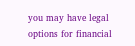you may have legal options for financial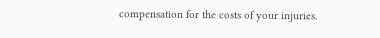compensation for the costs of your injuries.